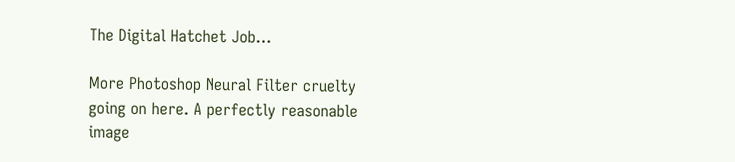The Digital Hatchet Job…

More Photoshop Neural Filter cruelty going on here. A perfectly reasonable image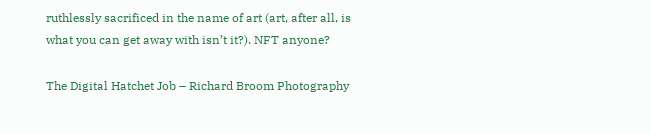ruthlessly sacrificed in the name of art (art, after all, is what you can get away with isn’t it?). NFT anyone?

The Digital Hatchet Job – Richard Broom Photography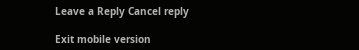Leave a Reply Cancel reply

Exit mobile version